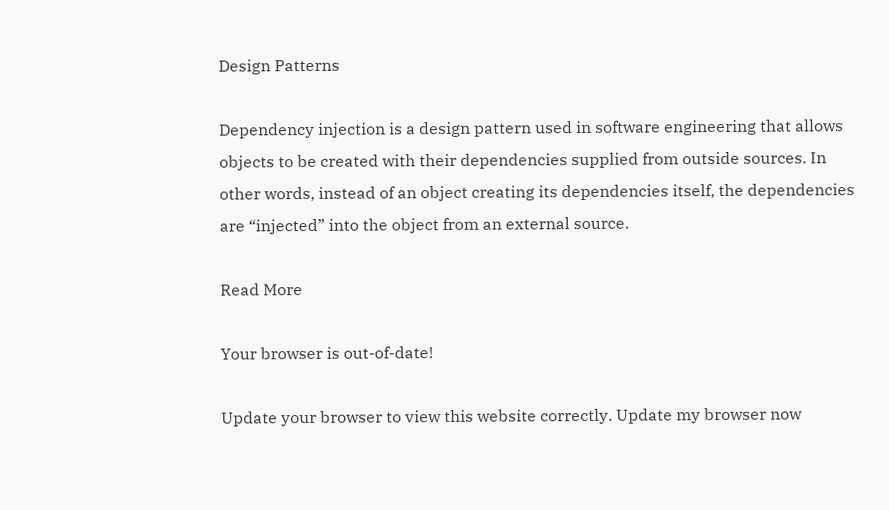Design Patterns

Dependency injection is a design pattern used in software engineering that allows objects to be created with their dependencies supplied from outside sources. In other words, instead of an object creating its dependencies itself, the dependencies are “injected” into the object from an external source.

Read More

Your browser is out-of-date!

Update your browser to view this website correctly. Update my browser now